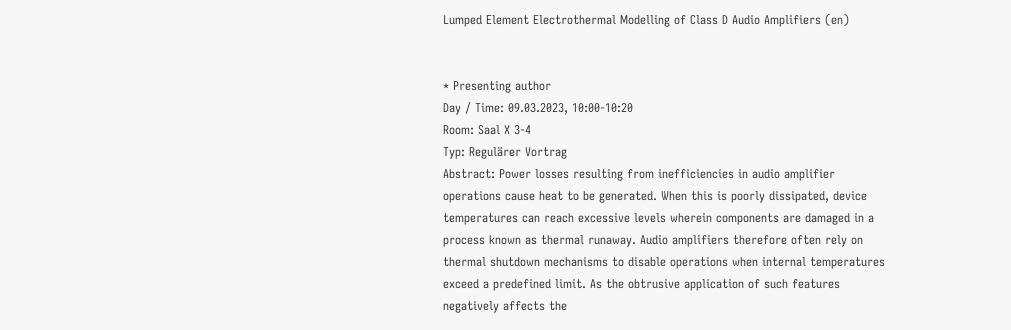Lumped Element Electrothermal Modelling of Class D Audio Amplifiers (en)


* Presenting author
Day / Time: 09.03.2023, 10:00-10:20
Room: Saal X 3-4
Typ: Regulärer Vortrag
Abstract: Power losses resulting from inefficiencies in audio amplifier operations cause heat to be generated. When this is poorly dissipated, device temperatures can reach excessive levels wherein components are damaged in a process known as thermal runaway. Audio amplifiers therefore often rely on thermal shutdown mechanisms to disable operations when internal temperatures exceed a predefined limit. As the obtrusive application of such features negatively affects the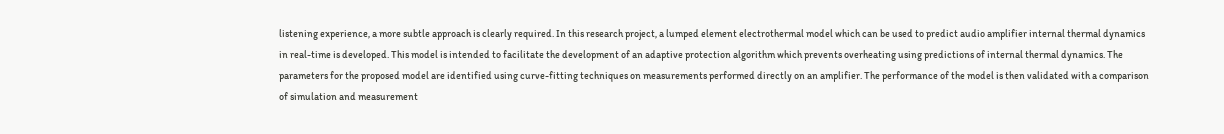listening experience, a more subtle approach is clearly required. In this research project, a lumped element electrothermal model which can be used to predict audio amplifier internal thermal dynamics in real-time is developed. This model is intended to facilitate the development of an adaptive protection algorithm which prevents overheating using predictions of internal thermal dynamics. The parameters for the proposed model are identified using curve-fitting techniques on measurements performed directly on an amplifier. The performance of the model is then validated with a comparison of simulation and measurement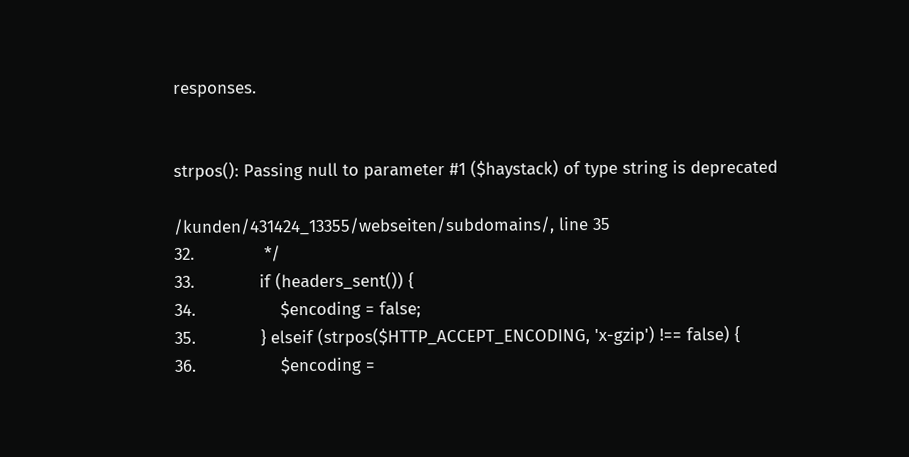responses.


strpos(): Passing null to parameter #1 ($haystack) of type string is deprecated

/kunden/431424_13355/webseiten/subdomains/, line 35
32.              */
33.             if (headers_sent()) {
34.                 $encoding = false;
35.             } elseif (strpos($HTTP_ACCEPT_ENCODING, 'x-gzip') !== false) {
36.                 $encoding =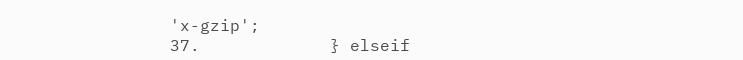'x-gzip';
37.             } elseif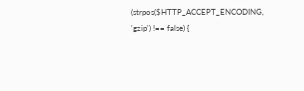(strpos($HTTP_ACCEPT_ENCODING, 'gzip') !== false) {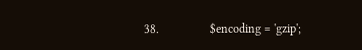38.                 $encoding = 'gzip';